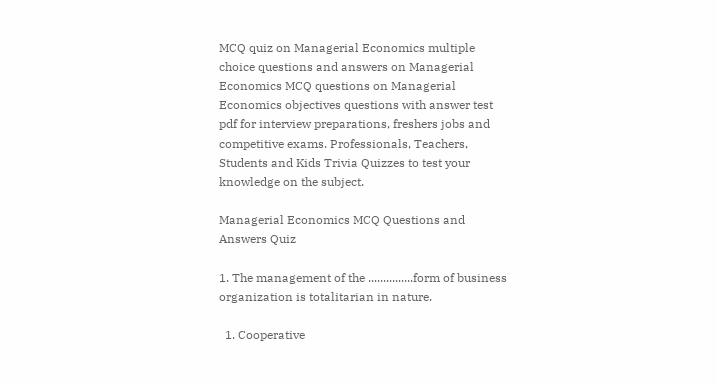MCQ quiz on Managerial Economics multiple choice questions and answers on Managerial Economics MCQ questions on Managerial Economics objectives questions with answer test pdf for interview preparations, freshers jobs and competitive exams. Professionals, Teachers, Students and Kids Trivia Quizzes to test your knowledge on the subject.

Managerial Economics MCQ Questions and Answers Quiz

1. The management of the ...............form of business organization is totalitarian in nature.

  1. Cooperative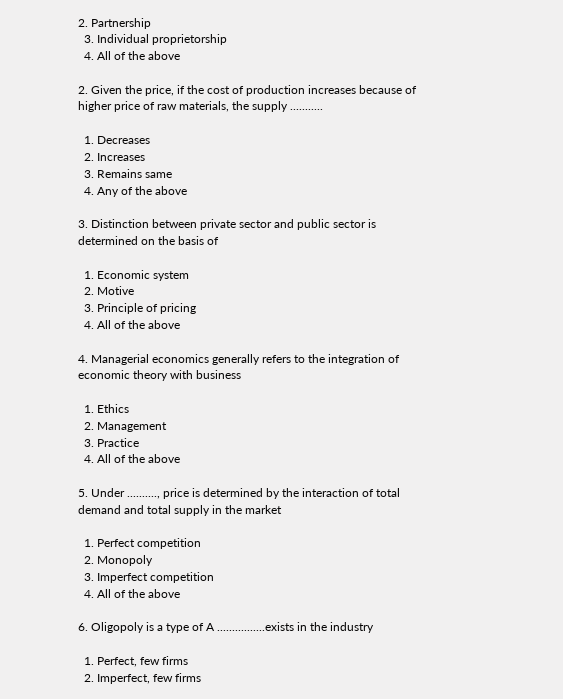2. Partnership
  3. Individual proprietorship
  4. All of the above

2. Given the price, if the cost of production increases because of higher price of raw materials, the supply ...........

  1. Decreases
  2. Increases
  3. Remains same
  4. Any of the above

3. Distinction between private sector and public sector is determined on the basis of

  1. Economic system
  2. Motive
  3. Principle of pricing
  4. All of the above

4. Managerial economics generally refers to the integration of economic theory with business

  1. Ethics
  2. Management
  3. Practice
  4. All of the above

5. Under .........., price is determined by the interaction of total demand and total supply in the market

  1. Perfect competition
  2. Monopoly
  3. Imperfect competition
  4. All of the above

6. Oligopoly is a type of A ................exists in the industry

  1. Perfect, few firms
  2. Imperfect, few firms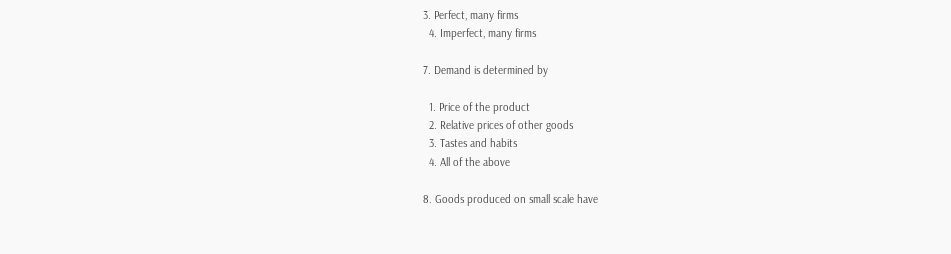3. Perfect, many firms
  4. Imperfect, many firms

7. Demand is determined by

  1. Price of the product
  2. Relative prices of other goods
  3. Tastes and habits
  4. All of the above

8. Goods produced on small scale have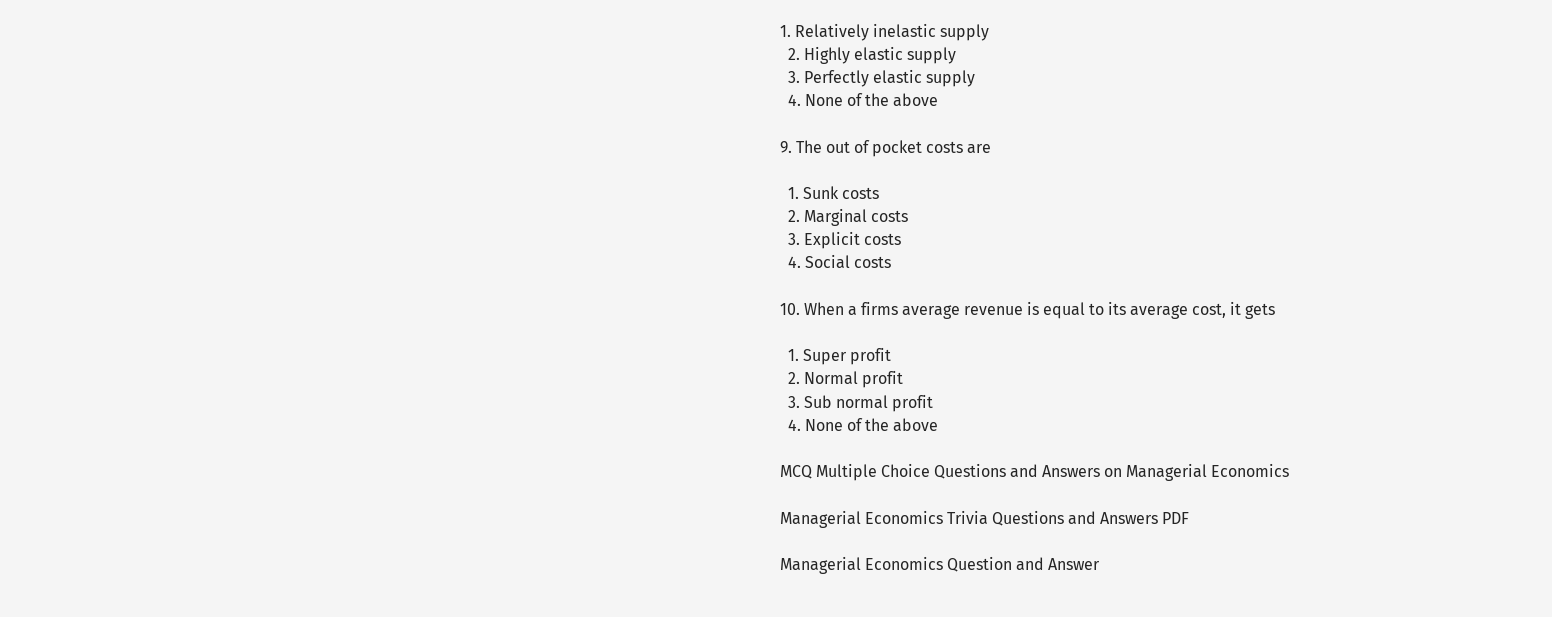1. Relatively inelastic supply
  2. Highly elastic supply
  3. Perfectly elastic supply
  4. None of the above

9. The out of pocket costs are

  1. Sunk costs
  2. Marginal costs
  3. Explicit costs
  4. Social costs

10. When a firms average revenue is equal to its average cost, it gets

  1. Super profit
  2. Normal profit
  3. Sub normal profit
  4. None of the above

MCQ Multiple Choice Questions and Answers on Managerial Economics

Managerial Economics Trivia Questions and Answers PDF

Managerial Economics Question and Answer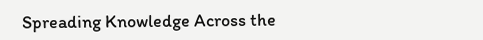Spreading Knowledge Across the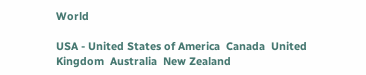World

USA - United States of America  Canada  United Kingdom  Australia  New Zealand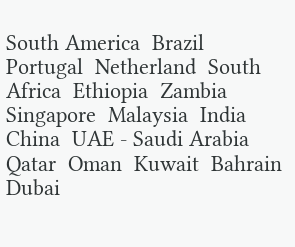South America  Brazil  Portugal  Netherland  South Africa  Ethiopia  Zambia  Singapore  Malaysia  India  China  UAE - Saudi Arabia  Qatar  Oman  Kuwait  Bahrain  Dubai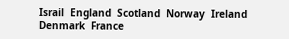Israil  England  Scotland  Norway  Ireland  Denmark  France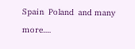Spain  Poland  and many more....